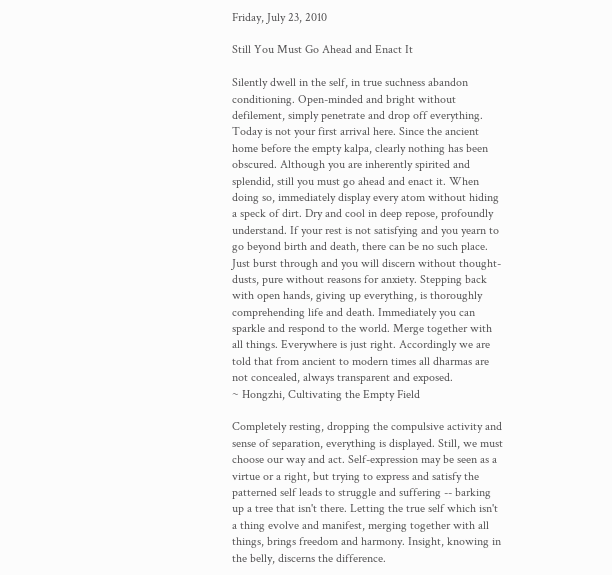Friday, July 23, 2010

Still You Must Go Ahead and Enact It

Silently dwell in the self, in true suchness abandon conditioning. Open-minded and bright without defilement, simply penetrate and drop off everything. Today is not your first arrival here. Since the ancient home before the empty kalpa, clearly nothing has been obscured. Although you are inherently spirited and splendid, still you must go ahead and enact it. When doing so, immediately display every atom without hiding a speck of dirt. Dry and cool in deep repose, profoundly understand. If your rest is not satisfying and you yearn to go beyond birth and death, there can be no such place. Just burst through and you will discern without thought-dusts, pure without reasons for anxiety. Stepping back with open hands, giving up everything, is thoroughly comprehending life and death. Immediately you can sparkle and respond to the world. Merge together with all things. Everywhere is just right. Accordingly we are told that from ancient to modern times all dharmas are not concealed, always transparent and exposed.
~ Hongzhi, Cultivating the Empty Field

Completely resting, dropping the compulsive activity and sense of separation, everything is displayed. Still, we must choose our way and act. Self-expression may be seen as a virtue or a right, but trying to express and satisfy the patterned self leads to struggle and suffering -- barking up a tree that isn't there. Letting the true self which isn't a thing evolve and manifest, merging together with all things, brings freedom and harmony. Insight, knowing in the belly, discerns the difference.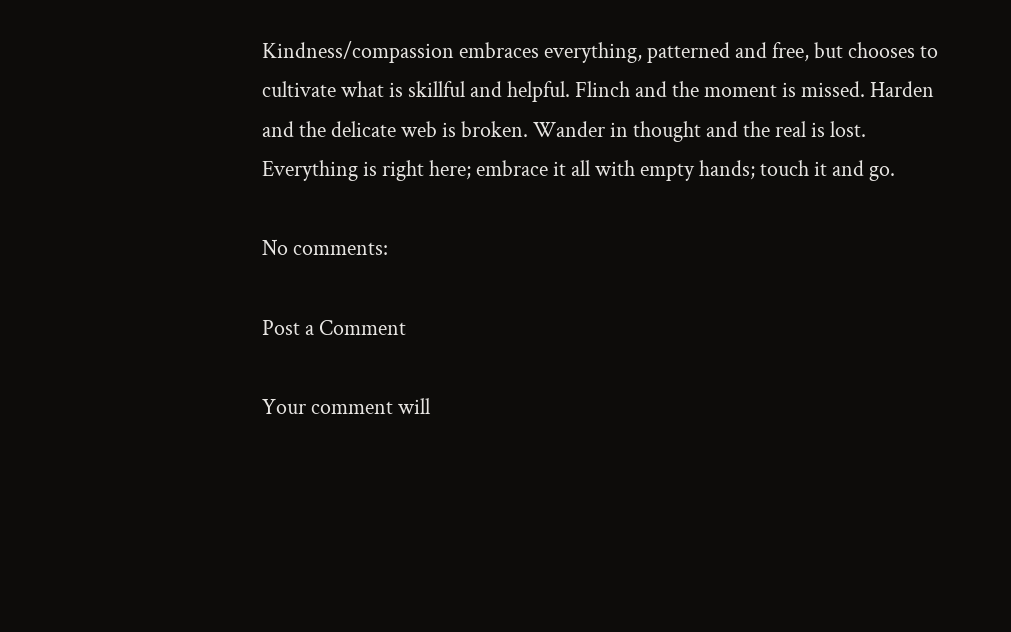Kindness/compassion embraces everything, patterned and free, but chooses to cultivate what is skillful and helpful. Flinch and the moment is missed. Harden and the delicate web is broken. Wander in thought and the real is lost. Everything is right here; embrace it all with empty hands; touch it and go.

No comments:

Post a Comment

Your comment will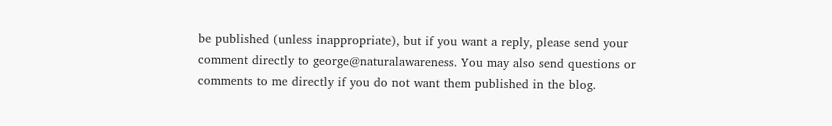be published (unless inappropriate), but if you want a reply, please send your comment directly to george@naturalawareness. You may also send questions or comments to me directly if you do not want them published in the blog.